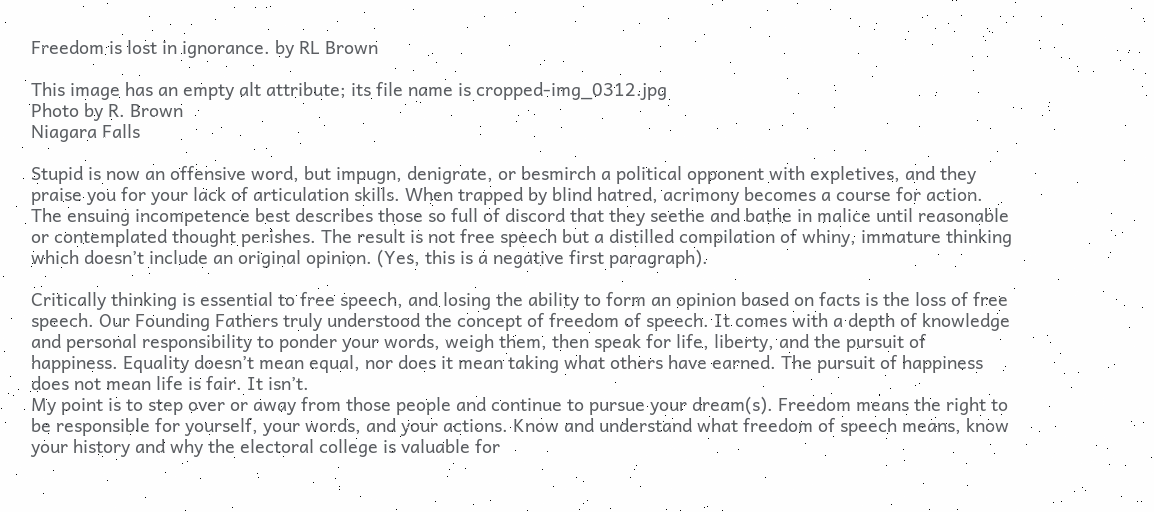Freedom is lost in ignorance. by RL Brown

This image has an empty alt attribute; its file name is cropped-img_0312.jpg
Photo by R. Brown
Niagara Falls

Stupid is now an offensive word, but impugn, denigrate, or besmirch a political opponent with expletives, and they praise you for your lack of articulation skills. When trapped by blind hatred, acrimony becomes a course for action. The ensuing incompetence best describes those so full of discord that they seethe and bathe in malice until reasonable or contemplated thought perishes. The result is not free speech but a distilled compilation of whiny, immature thinking which doesn’t include an original opinion. (Yes, this is a negative first paragraph).

Critically thinking is essential to free speech, and losing the ability to form an opinion based on facts is the loss of free speech. Our Founding Fathers truly understood the concept of freedom of speech. It comes with a depth of knowledge and personal responsibility to ponder your words, weigh them, then speak for life, liberty, and the pursuit of happiness. Equality doesn’t mean equal, nor does it mean taking what others have earned. The pursuit of happiness does not mean life is fair. It isn’t.
My point is to step over or away from those people and continue to pursue your dream(s). Freedom means the right to be responsible for yourself, your words, and your actions. Know and understand what freedom of speech means, know your history and why the electoral college is valuable for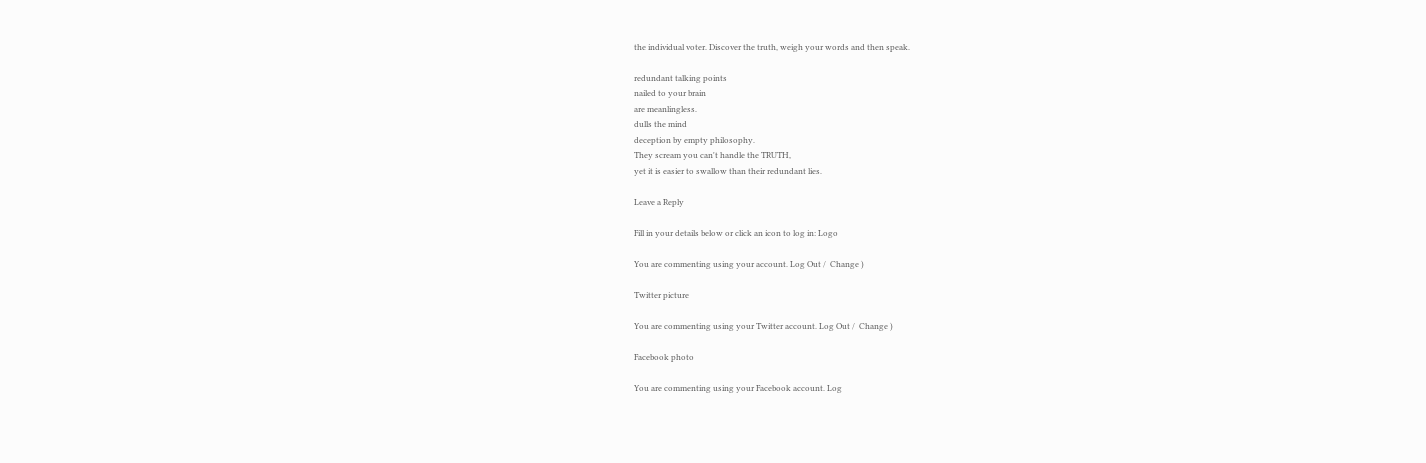the individual voter. Discover the truth, weigh your words and then speak.

redundant talking points
nailed to your brain
are meanlingless.
dulls the mind
deception by empty philosophy.
They scream you can't handle the TRUTH,
yet it is easier to swallow than their redundant lies.

Leave a Reply

Fill in your details below or click an icon to log in: Logo

You are commenting using your account. Log Out /  Change )

Twitter picture

You are commenting using your Twitter account. Log Out /  Change )

Facebook photo

You are commenting using your Facebook account. Log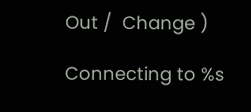Out /  Change )

Connecting to %s